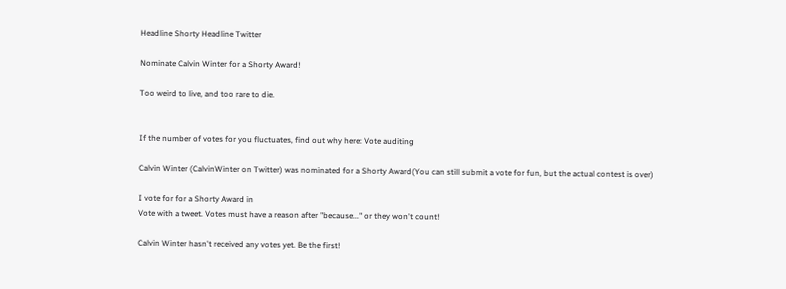Headline Shorty Headline Twitter

Nominate Calvin Winter for a Shorty Award!

Too weird to live, and too rare to die.


If the number of votes for you fluctuates, find out why here: Vote auditing

Calvin Winter (CalvinWinter on Twitter) was nominated for a Shorty Award(You can still submit a vote for fun, but the actual contest is over)

I vote for for a Shorty Award in
Vote with a tweet. Votes must have a reason after "because..." or they won't count!

Calvin Winter hasn't received any votes yet. Be the first!